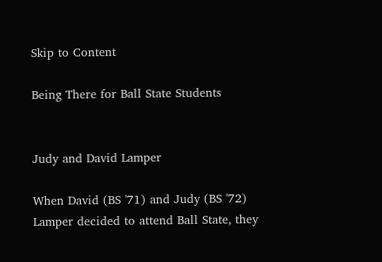Skip to Content

Being There for Ball State Students


Judy and David Lamper

When David (BS '71) and Judy (BS '72) Lamper decided to attend Ball State, they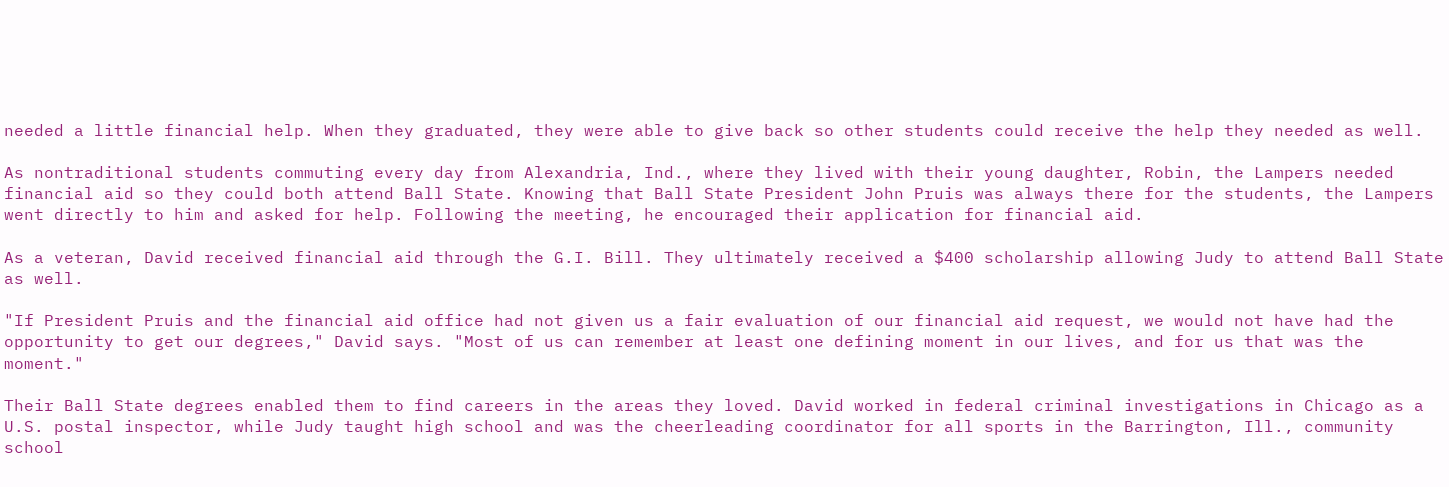needed a little financial help. When they graduated, they were able to give back so other students could receive the help they needed as well.

As nontraditional students commuting every day from Alexandria, Ind., where they lived with their young daughter, Robin, the Lampers needed financial aid so they could both attend Ball State. Knowing that Ball State President John Pruis was always there for the students, the Lampers went directly to him and asked for help. Following the meeting, he encouraged their application for financial aid.

As a veteran, David received financial aid through the G.I. Bill. They ultimately received a $400 scholarship allowing Judy to attend Ball State as well.

"If President Pruis and the financial aid office had not given us a fair evaluation of our financial aid request, we would not have had the opportunity to get our degrees," David says. "Most of us can remember at least one defining moment in our lives, and for us that was the moment."

Their Ball State degrees enabled them to find careers in the areas they loved. David worked in federal criminal investigations in Chicago as a U.S. postal inspector, while Judy taught high school and was the cheerleading coordinator for all sports in the Barrington, Ill., community school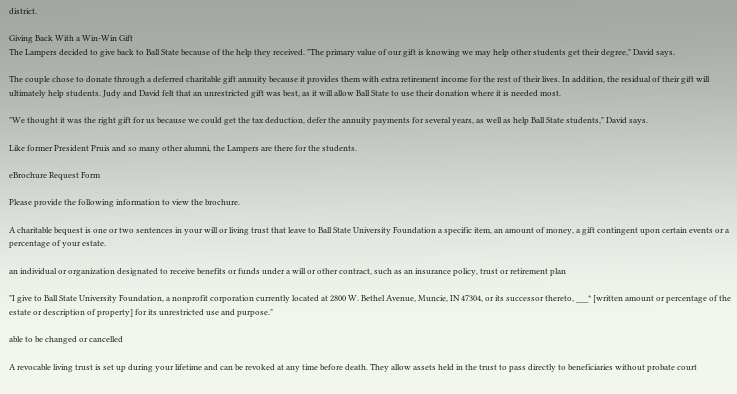district.

Giving Back With a Win-Win Gift
The Lampers decided to give back to Ball State because of the help they received. "The primary value of our gift is knowing we may help other students get their degree," David says.

The couple chose to donate through a deferred charitable gift annuity because it provides them with extra retirement income for the rest of their lives. In addition, the residual of their gift will ultimately help students. Judy and David felt that an unrestricted gift was best, as it will allow Ball State to use their donation where it is needed most.

"We thought it was the right gift for us because we could get the tax deduction, defer the annuity payments for several years, as well as help Ball State students," David says.

Like former President Pruis and so many other alumni, the Lampers are there for the students.

eBrochure Request Form

Please provide the following information to view the brochure.

A charitable bequest is one or two sentences in your will or living trust that leave to Ball State University Foundation a specific item, an amount of money, a gift contingent upon certain events or a percentage of your estate.

an individual or organization designated to receive benefits or funds under a will or other contract, such as an insurance policy, trust or retirement plan

"I give to Ball State University Foundation, a nonprofit corporation currently located at 2800 W. Bethel Avenue, Muncie, IN 47304, or its successor thereto, ___* [written amount or percentage of the estate or description of property] for its unrestricted use and purpose."

able to be changed or cancelled

A revocable living trust is set up during your lifetime and can be revoked at any time before death. They allow assets held in the trust to pass directly to beneficiaries without probate court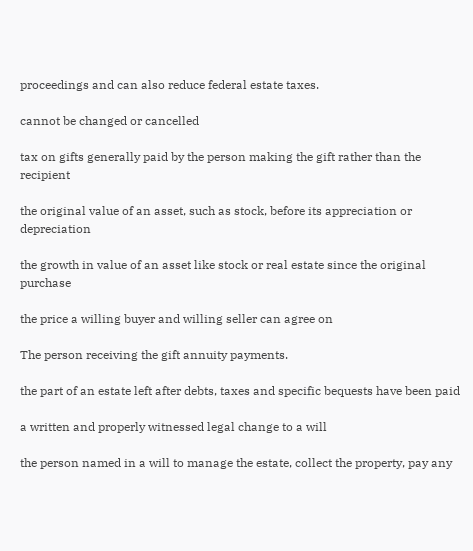proceedings and can also reduce federal estate taxes.

cannot be changed or cancelled

tax on gifts generally paid by the person making the gift rather than the recipient

the original value of an asset, such as stock, before its appreciation or depreciation

the growth in value of an asset like stock or real estate since the original purchase

the price a willing buyer and willing seller can agree on

The person receiving the gift annuity payments.

the part of an estate left after debts, taxes and specific bequests have been paid

a written and properly witnessed legal change to a will

the person named in a will to manage the estate, collect the property, pay any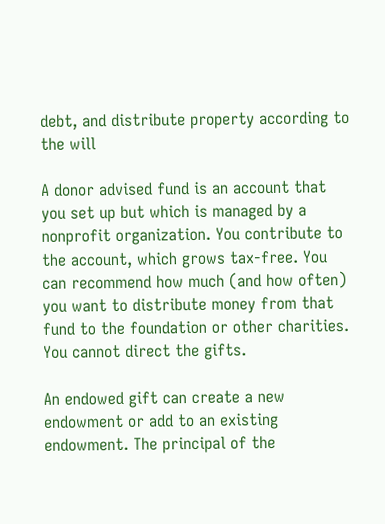debt, and distribute property according to the will

A donor advised fund is an account that you set up but which is managed by a nonprofit organization. You contribute to the account, which grows tax-free. You can recommend how much (and how often) you want to distribute money from that fund to the foundation or other charities. You cannot direct the gifts.

An endowed gift can create a new endowment or add to an existing endowment. The principal of the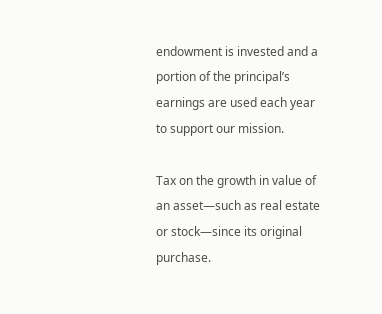endowment is invested and a portion of the principal’s earnings are used each year to support our mission.

Tax on the growth in value of an asset—such as real estate or stock—since its original purchase.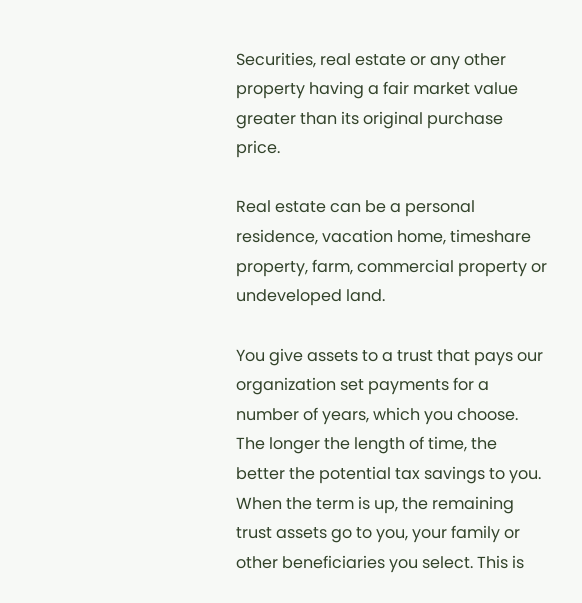Securities, real estate or any other property having a fair market value greater than its original purchase price.

Real estate can be a personal residence, vacation home, timeshare property, farm, commercial property or undeveloped land.

You give assets to a trust that pays our organization set payments for a number of years, which you choose. The longer the length of time, the better the potential tax savings to you. When the term is up, the remaining trust assets go to you, your family or other beneficiaries you select. This is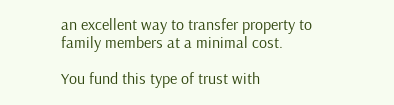an excellent way to transfer property to family members at a minimal cost.

You fund this type of trust with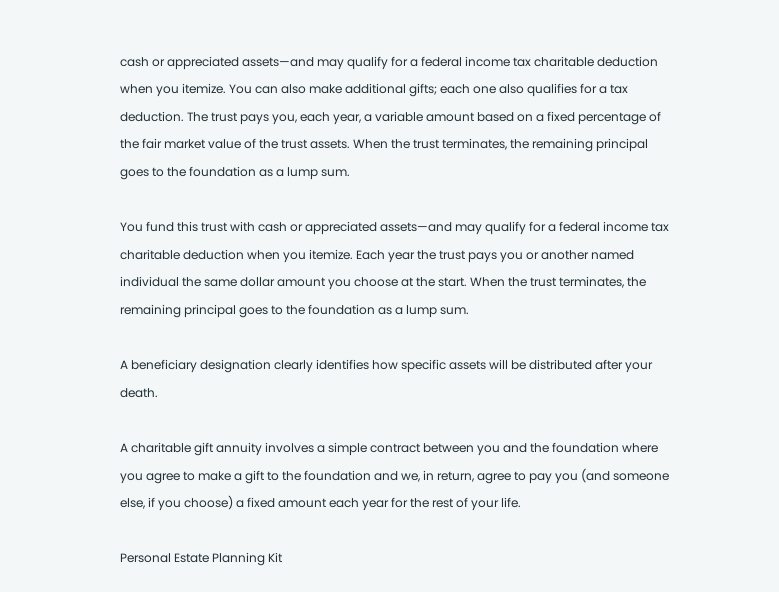cash or appreciated assets—and may qualify for a federal income tax charitable deduction when you itemize. You can also make additional gifts; each one also qualifies for a tax deduction. The trust pays you, each year, a variable amount based on a fixed percentage of the fair market value of the trust assets. When the trust terminates, the remaining principal goes to the foundation as a lump sum.

You fund this trust with cash or appreciated assets—and may qualify for a federal income tax charitable deduction when you itemize. Each year the trust pays you or another named individual the same dollar amount you choose at the start. When the trust terminates, the remaining principal goes to the foundation as a lump sum.

A beneficiary designation clearly identifies how specific assets will be distributed after your death.

A charitable gift annuity involves a simple contract between you and the foundation where you agree to make a gift to the foundation and we, in return, agree to pay you (and someone else, if you choose) a fixed amount each year for the rest of your life.

Personal Estate Planning Kit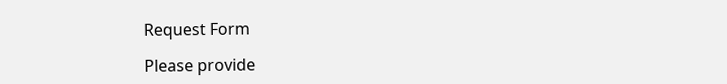Request Form

Please provide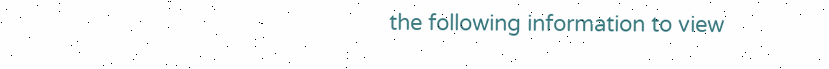the following information to view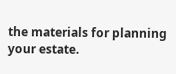the materials for planning your estate.